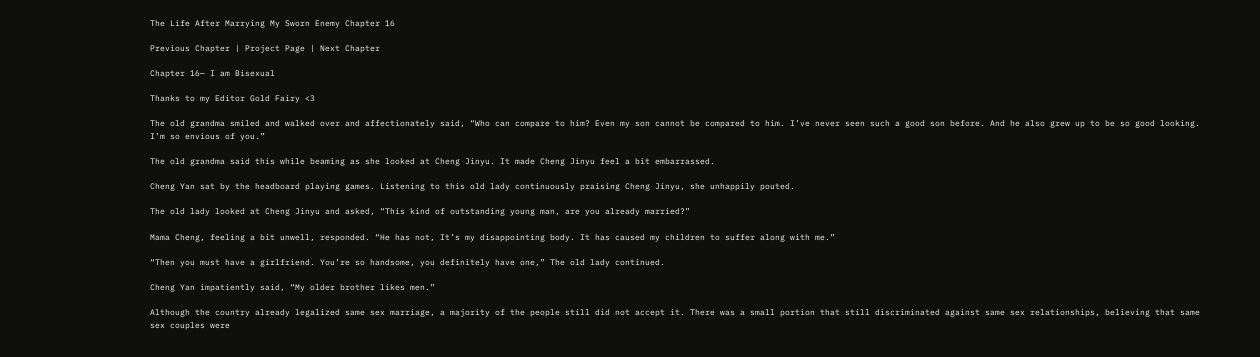The Life After Marrying My Sworn Enemy Chapter 16

Previous Chapter | Project Page | Next Chapter

Chapter 16— I am Bisexual

Thanks to my Editor Gold Fairy <3

The old grandma smiled and walked over and affectionately said, “Who can compare to him? Even my son cannot be compared to him. I’ve never seen such a good son before. And he also grew up to be so good looking. I’m so envious of you.”

The old grandma said this while beaming as she looked at Cheng Jinyu. It made Cheng Jinyu feel a bit embarrassed.

Cheng Yan sat by the headboard playing games. Listening to this old lady continuously praising Cheng Jinyu, she unhappily pouted.

The old lady looked at Cheng Jinyu and asked, “This kind of outstanding young man, are you already married?”

Mama Cheng, feeling a bit unwell, responded. “He has not, It’s my disappointing body. It has caused my children to suffer along with me.”

“Then you must have a girlfriend. You’re so handsome, you definitely have one,” The old lady continued.

Cheng Yan impatiently said, “My older brother likes men.”

Although the country already legalized same sex marriage, a majority of the people still did not accept it. There was a small portion that still discriminated against same sex relationships, believing that same sex couples were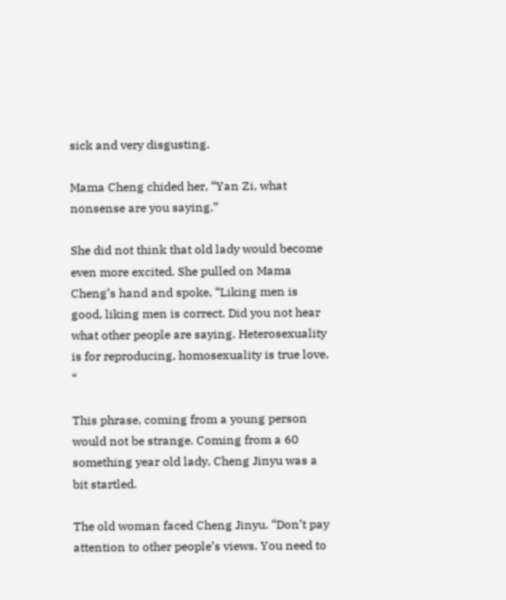sick and very disgusting.

Mama Cheng chided her, “Yan Zi, what nonsense are you saying.”

She did not think that old lady would become even more excited. She pulled on Mama Cheng’s hand and spoke, “Liking men is good, liking men is correct. Did you not hear what other people are saying. Heterosexuality is for reproducing, homosexuality is true love. “

This phrase, coming from a young person would not be strange. Coming from a 60 something year old lady, Cheng Jinyu was a bit startled.

The old woman faced Cheng Jinyu. “Don’t pay attention to other people’s views. You need to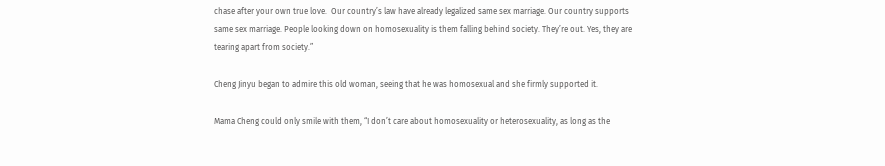chase after your own true love.  Our country’s law have already legalized same sex marriage. Our country supports same sex marriage. People looking down on homosexuality is them falling behind society. They’re out. Yes, they are tearing apart from society.”

Cheng Jinyu began to admire this old woman, seeing that he was homosexual and she firmly supported it.

Mama Cheng could only smile with them, “I don’t care about homosexuality or heterosexuality, as long as the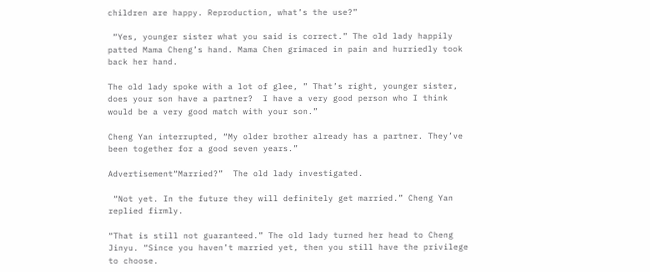children are happy. Reproduction, what’s the use?”

 “Yes, younger sister what you said is correct.” The old lady happily patted Mama Cheng’s hand. Mama Chen grimaced in pain and hurriedly took back her hand.

The old lady spoke with a lot of glee, ” That’s right, younger sister, does your son have a partner?  I have a very good person who I think would be a very good match with your son.”

Cheng Yan interrupted, “My older brother already has a partner. They’ve been together for a good seven years.”

Advertisement“Married?”  The old lady investigated.

 “Not yet. In the future they will definitely get married.” Cheng Yan replied firmly.

“That is still not guaranteed.” The old lady turned her head to Cheng Jinyu. “Since you haven’t married yet, then you still have the privilege to choose.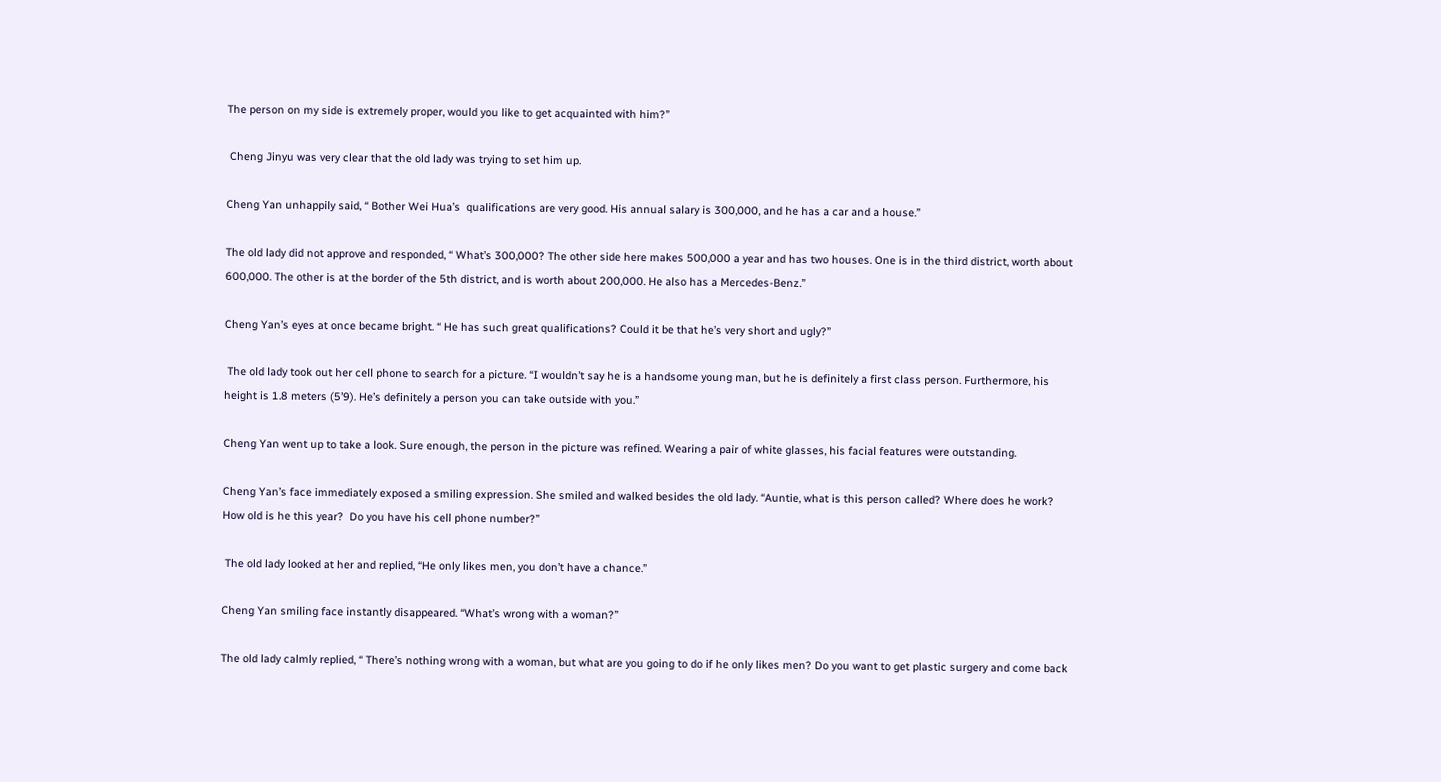The person on my side is extremely proper, would you like to get acquainted with him?”

 Cheng Jinyu was very clear that the old lady was trying to set him up.

Cheng Yan unhappily said, “ Bother Wei Hua’s  qualifications are very good. His annual salary is 300,000, and he has a car and a house.”

The old lady did not approve and responded, “ What’s 300,000? The other side here makes 500,000 a year and has two houses. One is in the third district, worth about 600,000. The other is at the border of the 5th district, and is worth about 200,000. He also has a Mercedes-Benz.”

Cheng Yan’s eyes at once became bright. “ He has such great qualifications? Could it be that he’s very short and ugly?”

 The old lady took out her cell phone to search for a picture. “I wouldn’t say he is a handsome young man, but he is definitely a first class person. Furthermore, his height is 1.8 meters (5’9). He’s definitely a person you can take outside with you.”

Cheng Yan went up to take a look. Sure enough, the person in the picture was refined. Wearing a pair of white glasses, his facial features were outstanding.

Cheng Yan’s face immediately exposed a smiling expression. She smiled and walked besides the old lady. “Auntie, what is this person called? Where does he work? How old is he this year?  Do you have his cell phone number?”

 The old lady looked at her and replied, “He only likes men, you don’t have a chance.”

Cheng Yan smiling face instantly disappeared. “What’s wrong with a woman?”

The old lady calmly replied, “ There’s nothing wrong with a woman, but what are you going to do if he only likes men? Do you want to get plastic surgery and come back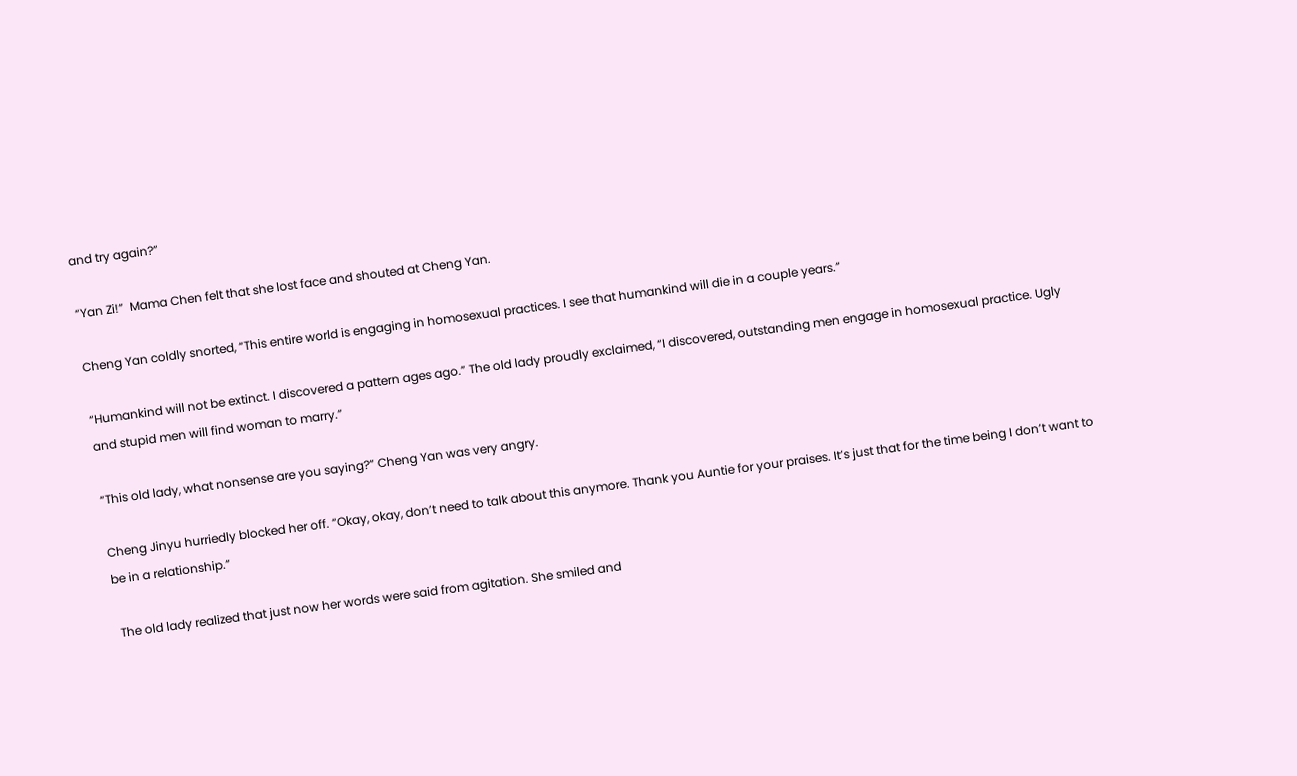and try again?”

“Yan Zi!”  Mama Chen felt that she lost face and shouted at Cheng Yan.

Cheng Yan coldly snorted, “This entire world is engaging in homosexual practices. I see that humankind will die in a couple years.”

“Humankind will not be extinct. I discovered a pattern ages ago.” The old lady proudly exclaimed, “I discovered, outstanding men engage in homosexual practice. Ugly and stupid men will find woman to marry.”

“This old lady, what nonsense are you saying?” Cheng Yan was very angry.

Cheng Jinyu hurriedly blocked her off. “Okay, okay, don’t need to talk about this anymore. Thank you Auntie for your praises. It’s just that for the time being I don’t want to be in a relationship.”

 The old lady realized that just now her words were said from agitation. She smiled and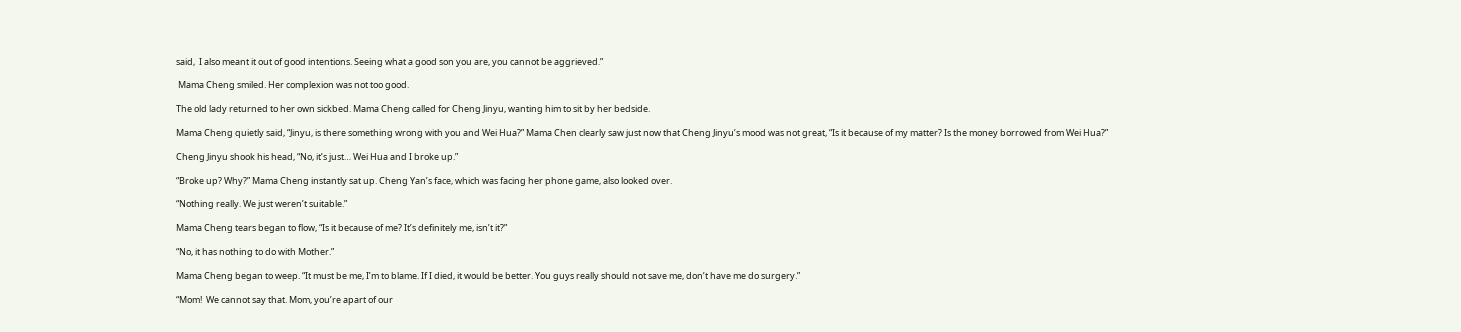said,  I also meant it out of good intentions. Seeing what a good son you are, you cannot be aggrieved.”

 Mama Cheng smiled. Her complexion was not too good.

The old lady returned to her own sickbed. Mama Cheng called for Cheng Jinyu, wanting him to sit by her bedside.

Mama Cheng quietly said, “Jinyu, is there something wrong with you and Wei Hua?” Mama Chen clearly saw just now that Cheng Jinyu’s mood was not great, “Is it because of my matter? Is the money borrowed from Wei Hua?”

Cheng Jinyu shook his head, “No, it’s just… Wei Hua and I broke up.”

“Broke up? Why?” Mama Cheng instantly sat up. Cheng Yan’s face, which was facing her phone game, also looked over.

“Nothing really. We just weren’t suitable.”

Mama Cheng tears began to flow, “Is it because of me? It’s definitely me, isn’t it?”

“No, it has nothing to do with Mother.”

Mama Cheng began to weep. “It must be me, I’m to blame. If I died, it would be better. You guys really should not save me, don’t have me do surgery.”

“Mom!  We cannot say that. Mom, you’re apart of our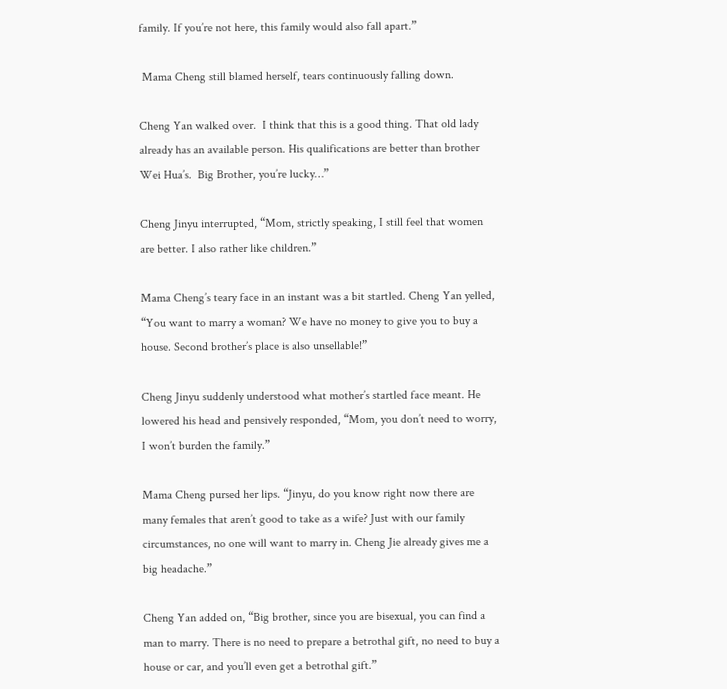family. If you’re not here, this family would also fall apart.”

 Mama Cheng still blamed herself, tears continuously falling down.

Cheng Yan walked over.  I think that this is a good thing. That old lady already has an available person. His qualifications are better than brother Wei Hua’s.  Big Brother, you’re lucky…”

Cheng Jinyu interrupted, “Mom, strictly speaking, I still feel that women are better. I also rather like children.”

Mama Cheng’s teary face in an instant was a bit startled. Cheng Yan yelled, “You want to marry a woman? We have no money to give you to buy a house. Second brother’s place is also unsellable!”

Cheng Jinyu suddenly understood what mother’s startled face meant. He lowered his head and pensively responded, “Mom, you don’t need to worry, I won’t burden the family.”

Mama Cheng pursed her lips. “Jinyu, do you know right now there are many females that aren’t good to take as a wife? Just with our family circumstances, no one will want to marry in. Cheng Jie already gives me a big headache.”

Cheng Yan added on, “Big brother, since you are bisexual, you can find a man to marry. There is no need to prepare a betrothal gift, no need to buy a house or car, and you’ll even get a betrothal gift.”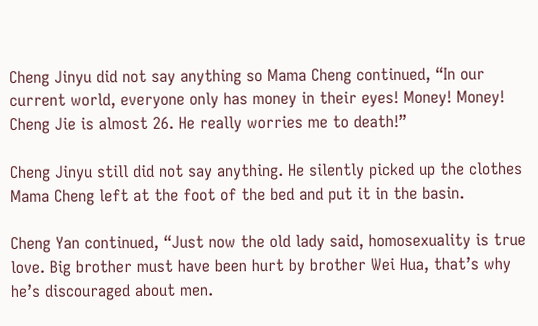Cheng Jinyu did not say anything so Mama Cheng continued, “In our current world, everyone only has money in their eyes! Money! Money! Cheng Jie is almost 26. He really worries me to death!”

Cheng Jinyu still did not say anything. He silently picked up the clothes Mama Cheng left at the foot of the bed and put it in the basin.

Cheng Yan continued, “Just now the old lady said, homosexuality is true love. Big brother must have been hurt by brother Wei Hua, that’s why he’s discouraged about men.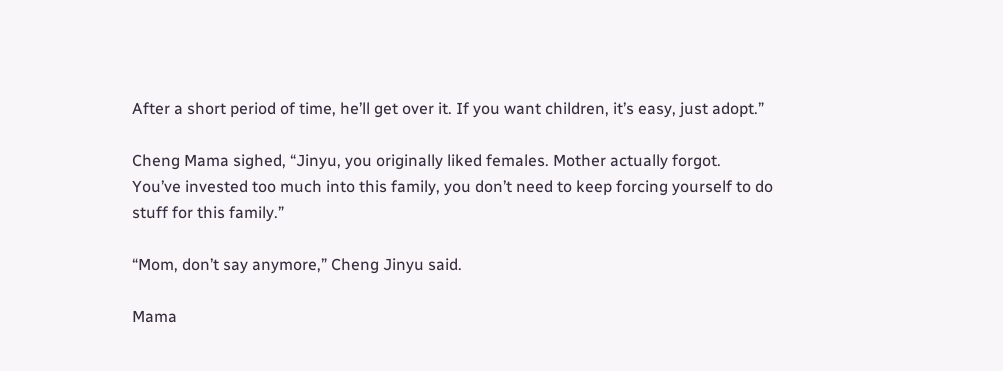After a short period of time, he’ll get over it. If you want children, it’s easy, just adopt.”

Cheng Mama sighed, “Jinyu, you originally liked females. Mother actually forgot. You’ve invested too much into this family, you don’t need to keep forcing yourself to do stuff for this family.”

“Mom, don’t say anymore,” Cheng Jinyu said.

Mama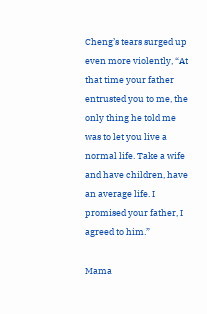Cheng’s tears surged up even more violently, “At that time your father entrusted you to me, the only thing he told me was to let you live a normal life. Take a wife and have children, have an average life. I promised your father, I agreed to him.”

Mama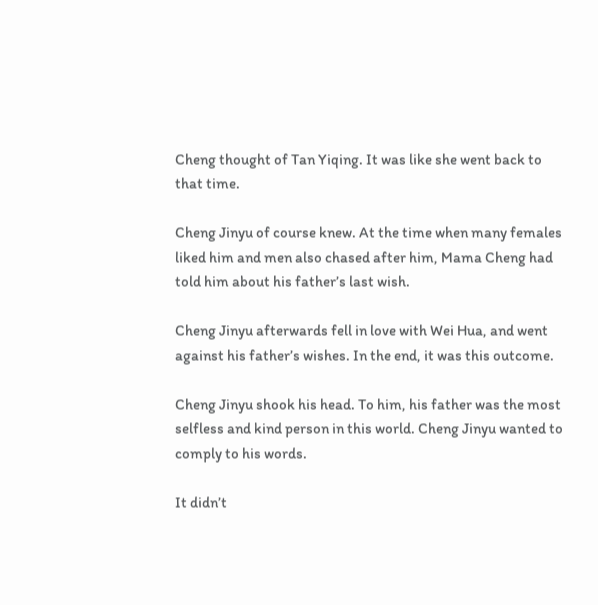Cheng thought of Tan Yiqing. It was like she went back to that time.

Cheng Jinyu of course knew. At the time when many females liked him and men also chased after him, Mama Cheng had told him about his father’s last wish.

Cheng Jinyu afterwards fell in love with Wei Hua, and went against his father’s wishes. In the end, it was this outcome.

Cheng Jinyu shook his head. To him, his father was the most selfless and kind person in this world. Cheng Jinyu wanted to comply to his words.

It didn’t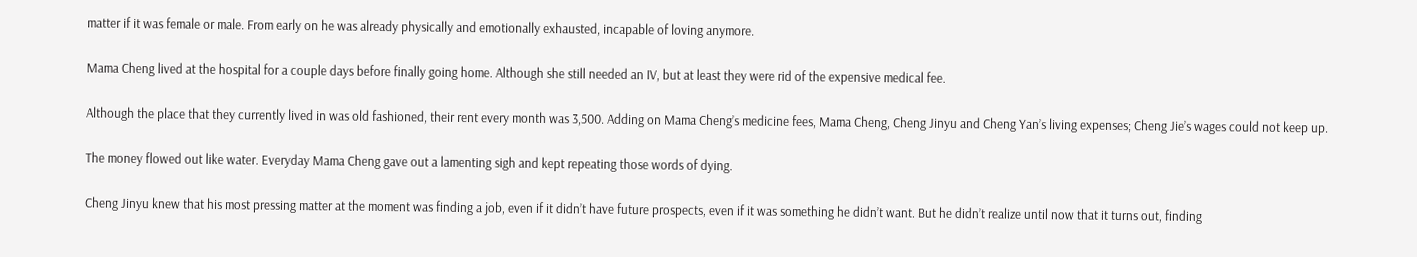matter if it was female or male. From early on he was already physically and emotionally exhausted, incapable of loving anymore.

Mama Cheng lived at the hospital for a couple days before finally going home. Although she still needed an IV, but at least they were rid of the expensive medical fee.

Although the place that they currently lived in was old fashioned, their rent every month was 3,500. Adding on Mama Cheng’s medicine fees, Mama Cheng, Cheng Jinyu and Cheng Yan’s living expenses; Cheng Jie’s wages could not keep up.

The money flowed out like water. Everyday Mama Cheng gave out a lamenting sigh and kept repeating those words of dying.

Cheng Jinyu knew that his most pressing matter at the moment was finding a job, even if it didn’t have future prospects, even if it was something he didn’t want. But he didn’t realize until now that it turns out, finding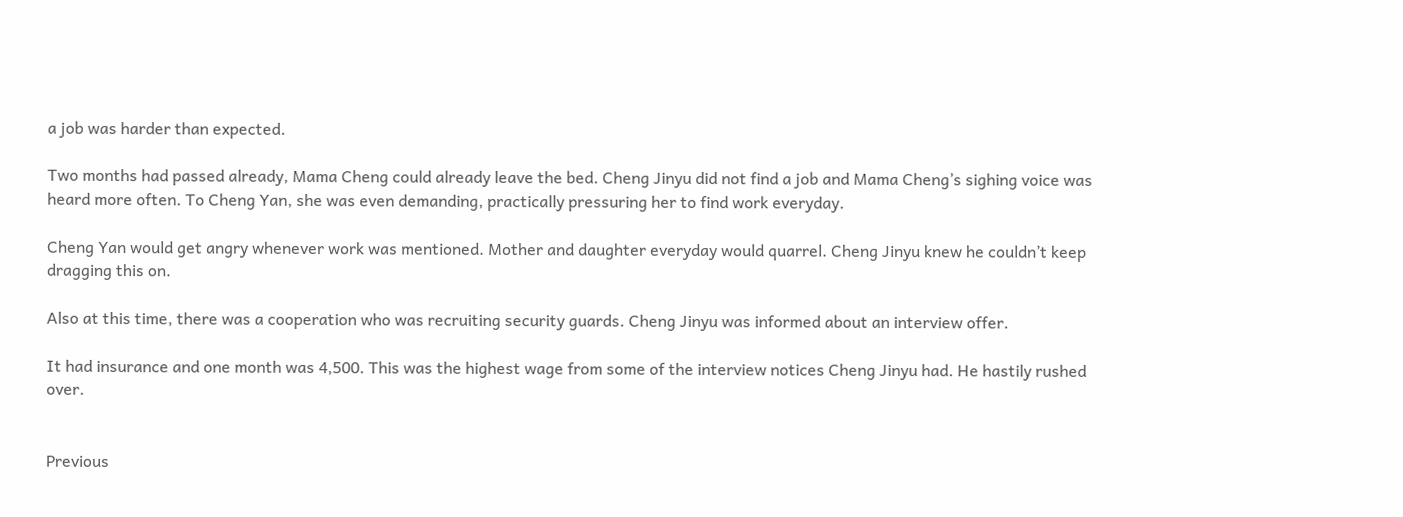a job was harder than expected.

Two months had passed already, Mama Cheng could already leave the bed. Cheng Jinyu did not find a job and Mama Cheng’s sighing voice was heard more often. To Cheng Yan, she was even demanding, practically pressuring her to find work everyday.

Cheng Yan would get angry whenever work was mentioned. Mother and daughter everyday would quarrel. Cheng Jinyu knew he couldn’t keep dragging this on.

Also at this time, there was a cooperation who was recruiting security guards. Cheng Jinyu was informed about an interview offer.

It had insurance and one month was 4,500. This was the highest wage from some of the interview notices Cheng Jinyu had. He hastily rushed over.


Previous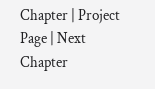Chapter | Project Page | Next Chapter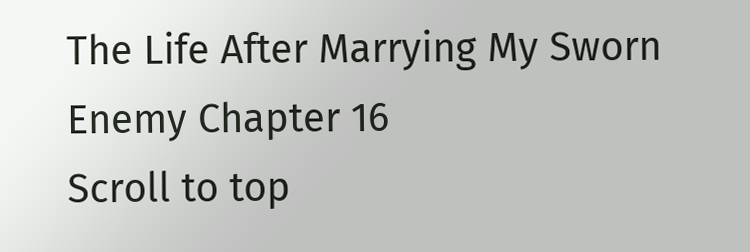The Life After Marrying My Sworn Enemy Chapter 16
Scroll to top